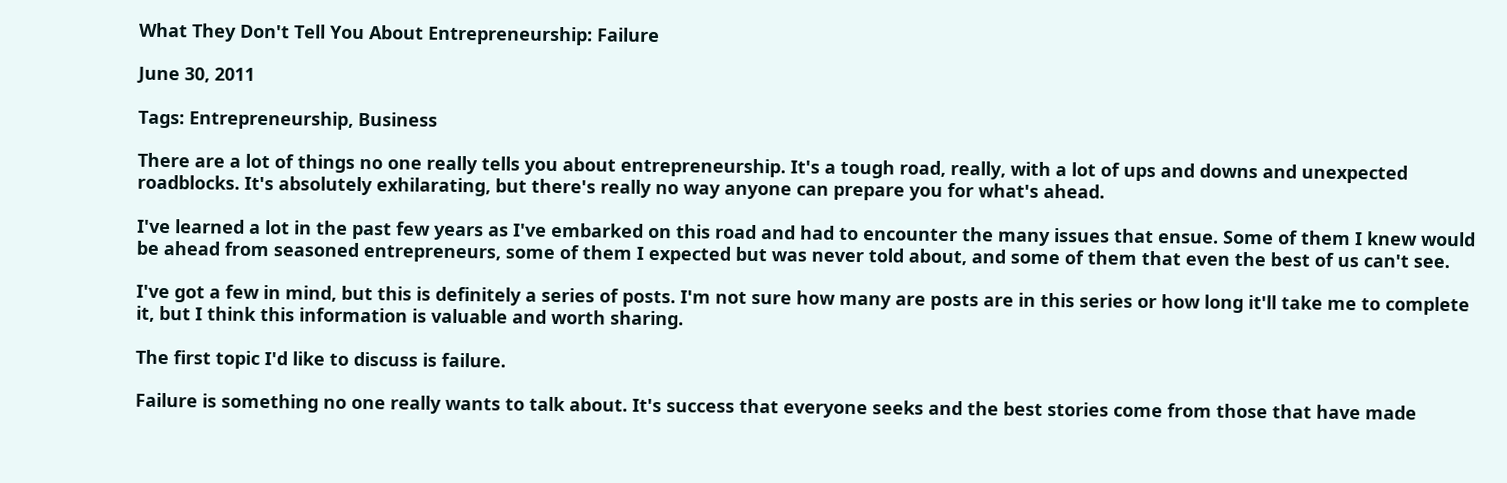What They Don't Tell You About Entrepreneurship: Failure

June 30, 2011

Tags: Entrepreneurship, Business

There are a lot of things no one really tells you about entrepreneurship. It's a tough road, really, with a lot of ups and downs and unexpected roadblocks. It's absolutely exhilarating, but there's really no way anyone can prepare you for what's ahead.

I've learned a lot in the past few years as I've embarked on this road and had to encounter the many issues that ensue. Some of them I knew would be ahead from seasoned entrepreneurs, some of them I expected but was never told about, and some of them that even the best of us can't see.

I've got a few in mind, but this is definitely a series of posts. I'm not sure how many are posts are in this series or how long it'll take me to complete it, but I think this information is valuable and worth sharing.

The first topic I'd like to discuss is failure.

Failure is something no one really wants to talk about. It's success that everyone seeks and the best stories come from those that have made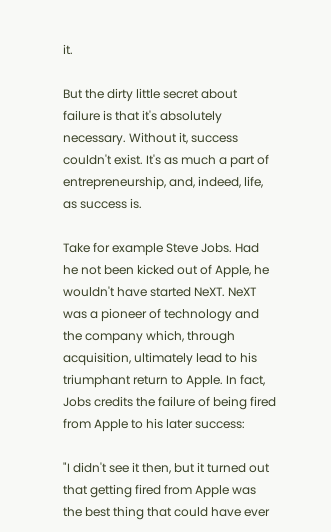it.

But the dirty little secret about failure is that it's absolutely necessary. Without it, success couldn't exist. It's as much a part of entrepreneurship, and, indeed, life, as success is.

Take for example Steve Jobs. Had he not been kicked out of Apple, he wouldn't have started NeXT. NeXT was a pioneer of technology and the company which, through acquisition, ultimately lead to his triumphant return to Apple. In fact, Jobs credits the failure of being fired from Apple to his later success:

"I didn't see it then, but it turned out that getting fired from Apple was the best thing that could have ever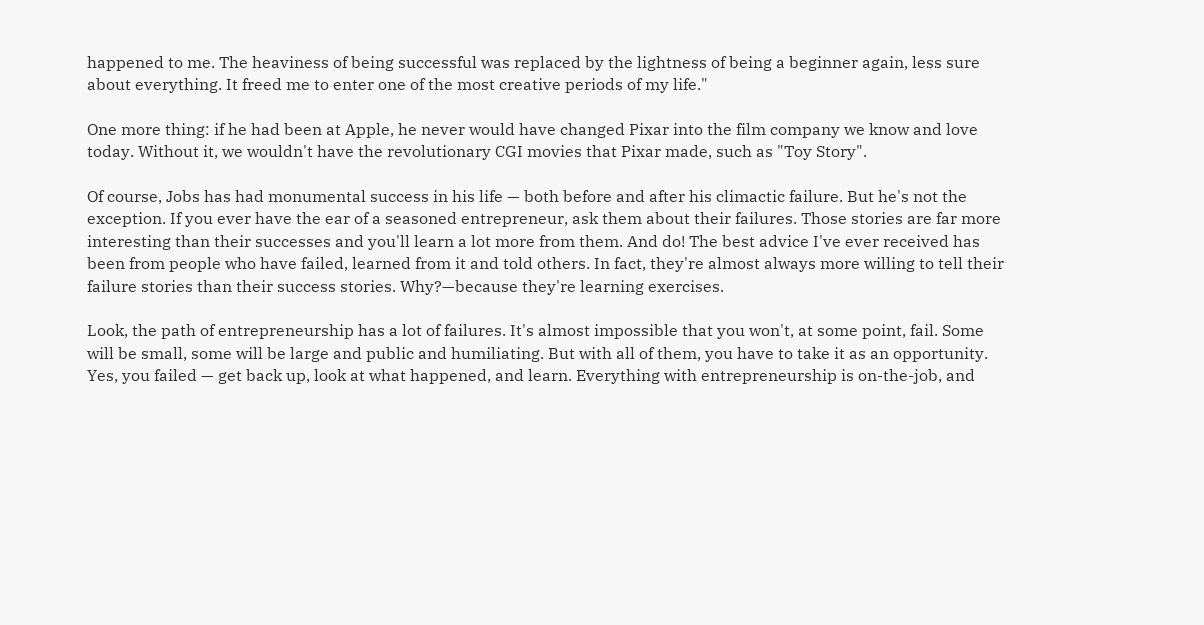happened to me. The heaviness of being successful was replaced by the lightness of being a beginner again, less sure about everything. It freed me to enter one of the most creative periods of my life."

One more thing: if he had been at Apple, he never would have changed Pixar into the film company we know and love today. Without it, we wouldn't have the revolutionary CGI movies that Pixar made, such as "Toy Story".

Of course, Jobs has had monumental success in his life — both before and after his climactic failure. But he's not the exception. If you ever have the ear of a seasoned entrepreneur, ask them about their failures. Those stories are far more interesting than their successes and you'll learn a lot more from them. And do! The best advice I've ever received has been from people who have failed, learned from it and told others. In fact, they're almost always more willing to tell their failure stories than their success stories. Why?—because they're learning exercises.

Look, the path of entrepreneurship has a lot of failures. It's almost impossible that you won't, at some point, fail. Some will be small, some will be large and public and humiliating. But with all of them, you have to take it as an opportunity. Yes, you failed — get back up, look at what happened, and learn. Everything with entrepreneurship is on-the-job, and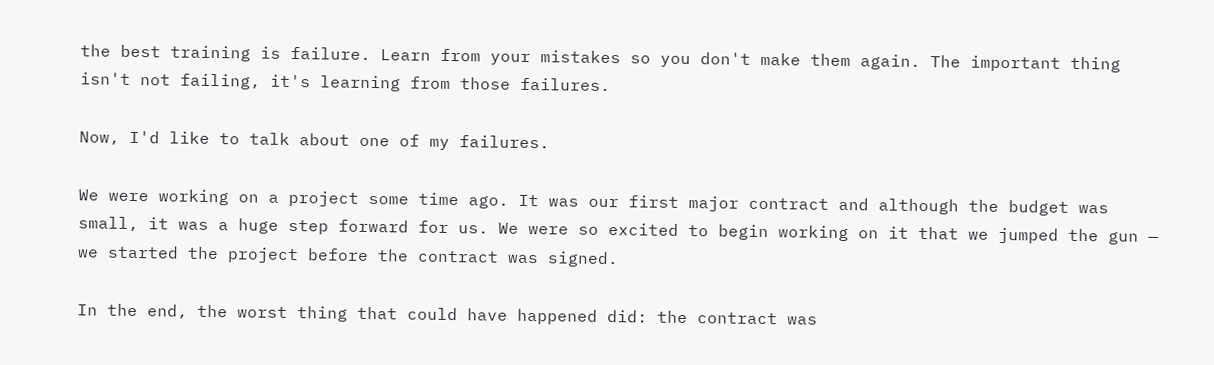the best training is failure. Learn from your mistakes so you don't make them again. The important thing isn't not failing, it's learning from those failures.

Now, I'd like to talk about one of my failures.

We were working on a project some time ago. It was our first major contract and although the budget was small, it was a huge step forward for us. We were so excited to begin working on it that we jumped the gun — we started the project before the contract was signed.

In the end, the worst thing that could have happened did: the contract was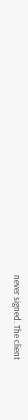never signed. The client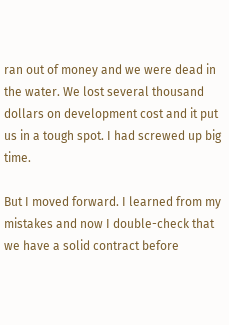ran out of money and we were dead in the water. We lost several thousand dollars on development cost and it put us in a tough spot. I had screwed up big time.

But I moved forward. I learned from my mistakes and now I double-check that we have a solid contract before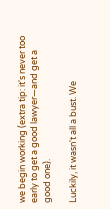we begin working (extra tip: it's never too early to get a good lawyer—and get a good one).

Luckily, it wasn't all a bust. We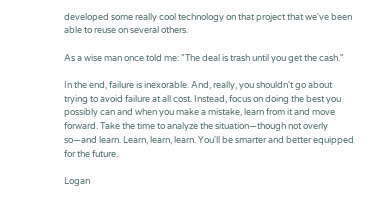developed some really cool technology on that project that we've been able to reuse on several others.

As a wise man once told me: "The deal is trash until you get the cash."

In the end, failure is inexorable. And, really, you shouldn't go about trying to avoid failure at all cost. Instead, focus on doing the best you possibly can and when you make a mistake, learn from it and move forward. Take the time to analyze the situation—though not overly so—and learn. Learn, learn, learn. You'll be smarter and better equipped for the future.

Logan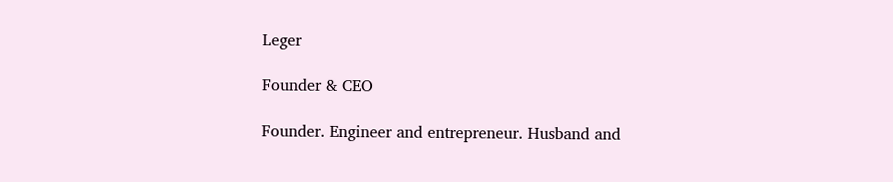Leger

Founder & CEO

Founder. Engineer and entrepreneur. Husband and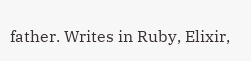father. Writes in Ruby, Elixir,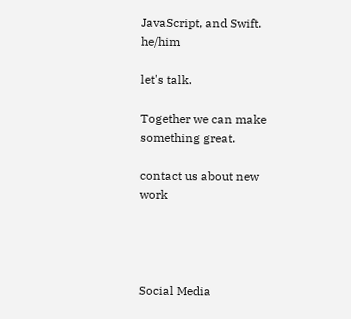JavaScript, and Swift. he/him

let's talk.

Together we can make something great.

contact us about new work




Social Media